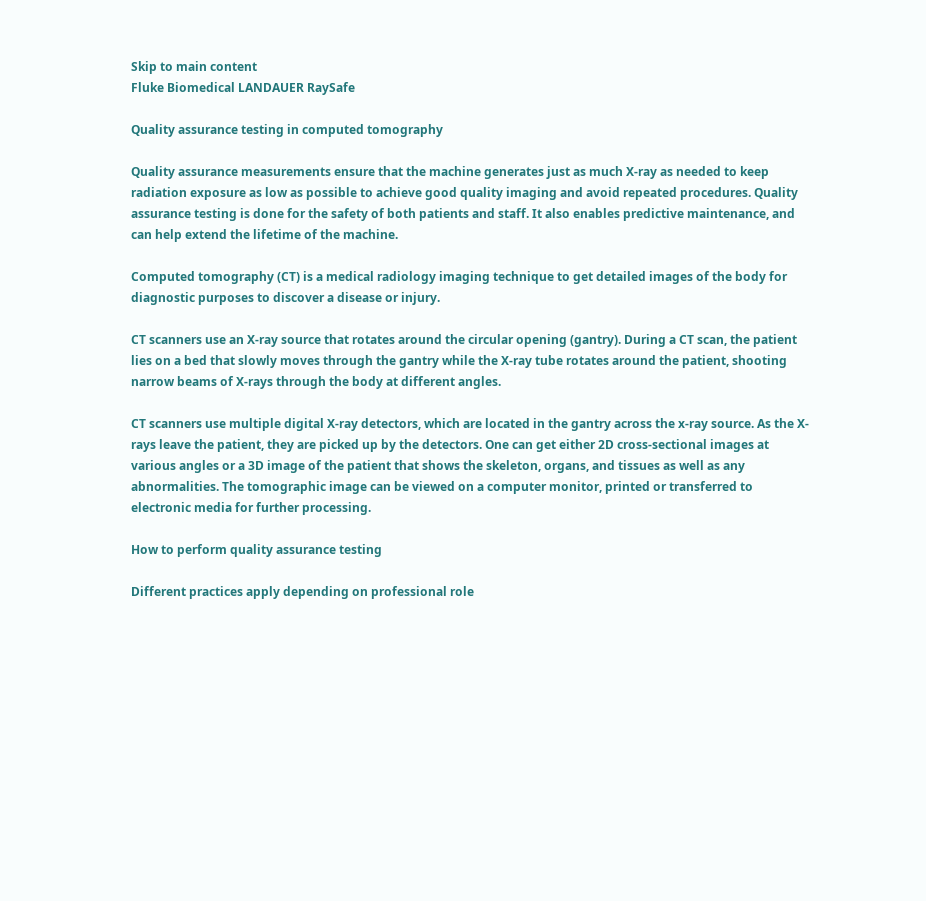Skip to main content
Fluke Biomedical LANDAUER RaySafe

Quality assurance testing in computed tomography

Quality assurance measurements ensure that the machine generates just as much X-ray as needed to keep radiation exposure as low as possible to achieve good quality imaging and avoid repeated procedures. Quality assurance testing is done for the safety of both patients and staff. It also enables predictive maintenance, and can help extend the lifetime of the machine.

Computed tomography (CT) is a medical radiology imaging technique to get detailed images of the body for diagnostic purposes to discover a disease or injury.

CT scanners use an X-ray source that rotates around the circular opening (gantry). During a CT scan, the patient lies on a bed that slowly moves through the gantry while the X-ray tube rotates around the patient, shooting narrow beams of X-rays through the body at different angles.

CT scanners use multiple digital X-ray detectors, which are located in the gantry across the x-ray source. As the X-rays leave the patient, they are picked up by the detectors. One can get either 2D cross-sectional images at various angles or a 3D image of the patient that shows the skeleton, organs, and tissues as well as any abnormalities. The tomographic image can be viewed on a computer monitor, printed or transferred to electronic media for further processing.

How to perform quality assurance testing

Different practices apply depending on professional role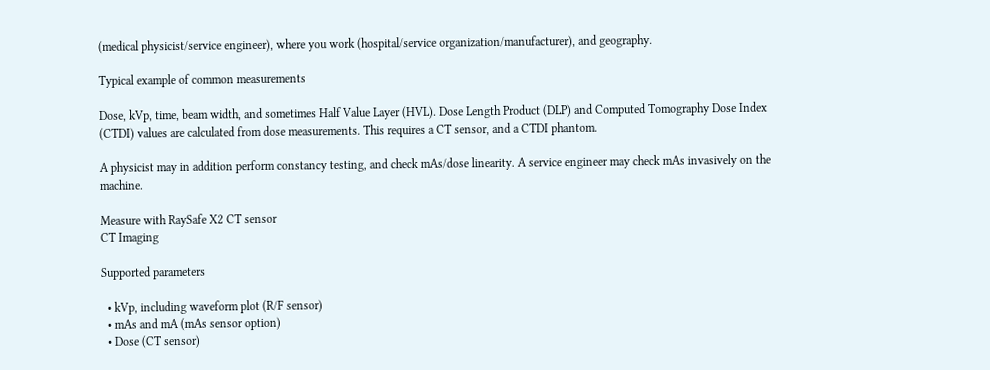(medical physicist/service engineer), where you work (hospital/service organization/manufacturer), and geography.

Typical example of common measurements

Dose, kVp, time, beam width, and sometimes Half Value Layer (HVL). Dose Length Product (DLP) and Computed Tomography Dose Index (CTDI) values are calculated from dose measurements. This requires a CT sensor, and a CTDI phantom.

A physicist may in addition perform constancy testing, and check mAs/dose linearity. A service engineer may check mAs invasively on the machine.

Measure with RaySafe X2 CT sensor
CT Imaging

Supported parameters

  • kVp, including waveform plot (R/F sensor)
  • mAs and mA (mAs sensor option)
  • Dose (CT sensor)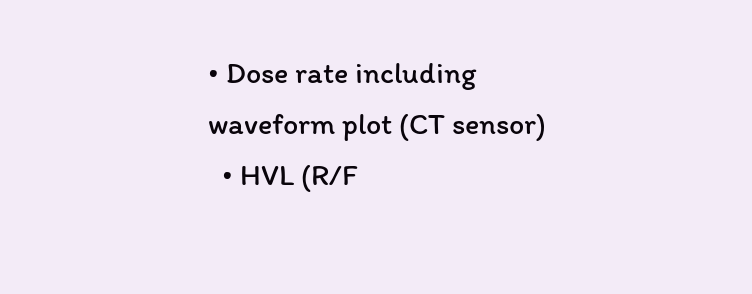• Dose rate including waveform plot (CT sensor)
  • HVL (R/F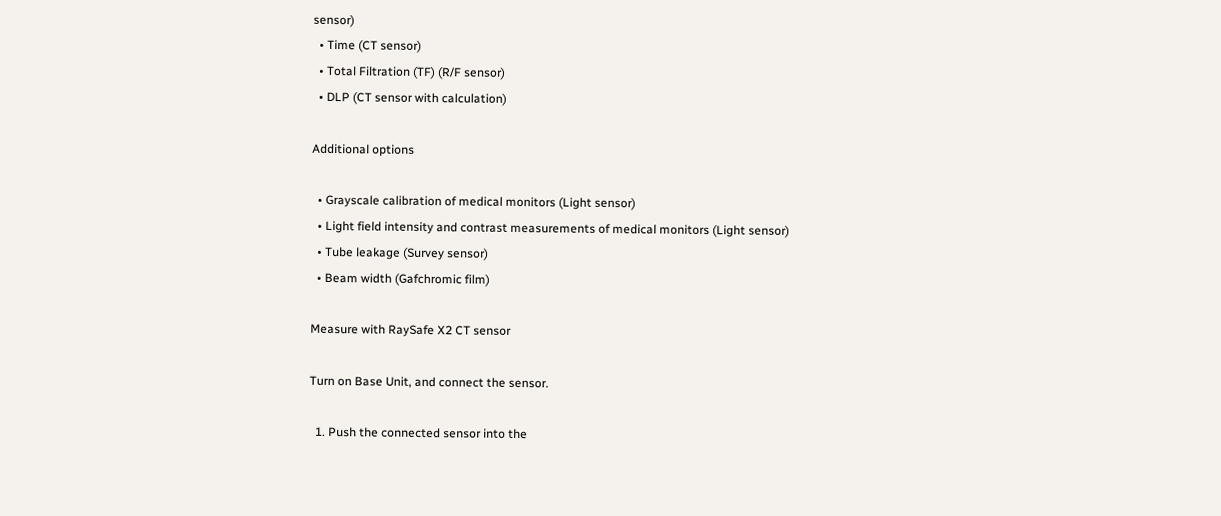sensor)
  • Time (CT sensor)
  • Total Filtration (TF) (R/F sensor)
  • DLP (CT sensor with calculation)

Additional options

  • Grayscale calibration of medical monitors (Light sensor)
  • Light field intensity and contrast measurements of medical monitors (Light sensor)
  • Tube leakage (Survey sensor)
  • Beam width (Gafchromic film)

Measure with RaySafe X2 CT sensor

Turn on Base Unit, and connect the sensor.

  1. Push the connected sensor into the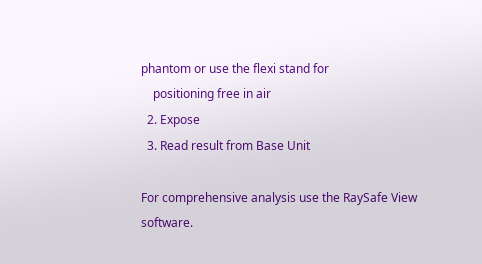phantom or use the flexi stand for
    positioning free in air
  2. Expose
  3. Read result from Base Unit

For comprehensive analysis use the RaySafe View software.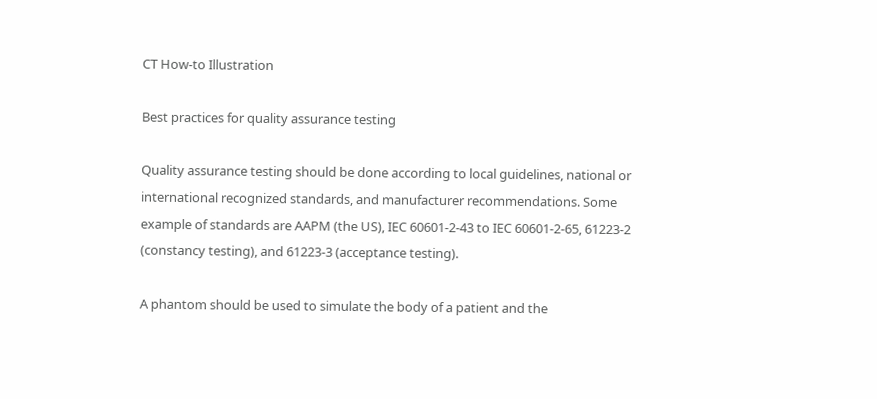CT How-to Illustration

Best practices for quality assurance testing

Quality assurance testing should be done according to local guidelines, national or international recognized standards, and manufacturer recommendations. Some example of standards are AAPM (the US), IEC 60601-2-43 to IEC 60601-2-65, 61223-2 (constancy testing), and 61223-3 (acceptance testing).

A phantom should be used to simulate the body of a patient and the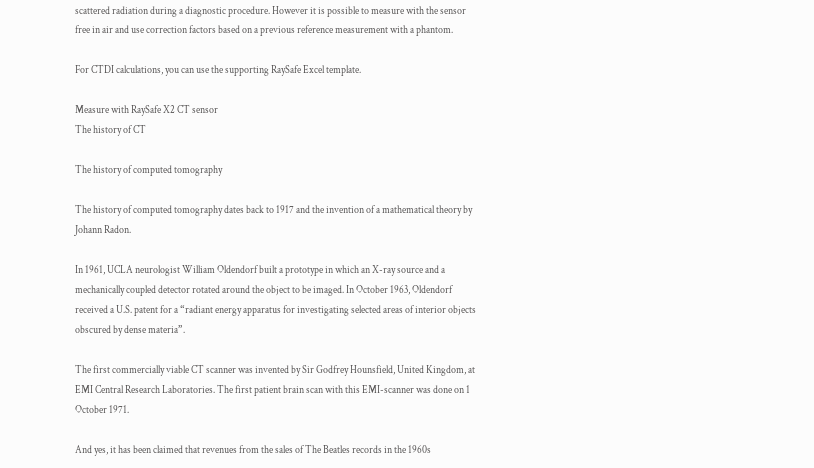scattered radiation during a diagnostic procedure. However it is possible to measure with the sensor free in air and use correction factors based on a previous reference measurement with a phantom.

For CTDI calculations, you can use the supporting RaySafe Excel template.

Measure with RaySafe X2 CT sensor
The history of CT

The history of computed tomography

The history of computed tomography dates back to 1917 and the invention of a mathematical theory by Johann Radon.

In 1961, UCLA neurologist William Oldendorf built a prototype in which an X-ray source and a mechanically coupled detector rotated around the object to be imaged. In October 1963, Oldendorf received a U.S. patent for a “radiant energy apparatus for investigating selected areas of interior objects obscured by dense materia”.

The first commercially viable CT scanner was invented by Sir Godfrey Hounsfield, United Kingdom, at EMI Central Research Laboratories. The first patient brain scan with this EMI-scanner was done on 1 October 1971.

And yes, it has been claimed that revenues from the sales of The Beatles records in the 1960s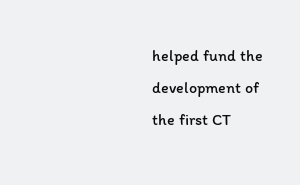helped fund the development of the first CT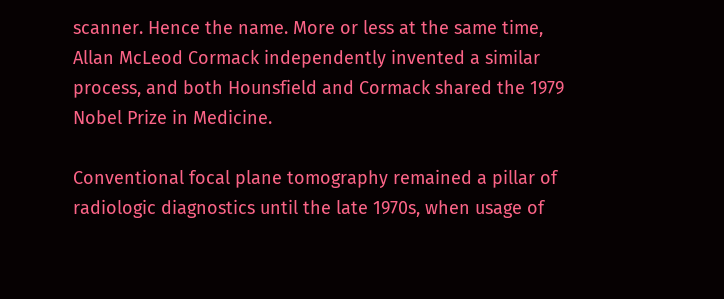scanner. Hence the name. More or less at the same time, Allan McLeod Cormack independently invented a similar process, and both Hounsfield and Cormack shared the 1979 Nobel Prize in Medicine.

Conventional focal plane tomography remained a pillar of radiologic diagnostics until the late 1970s, when usage of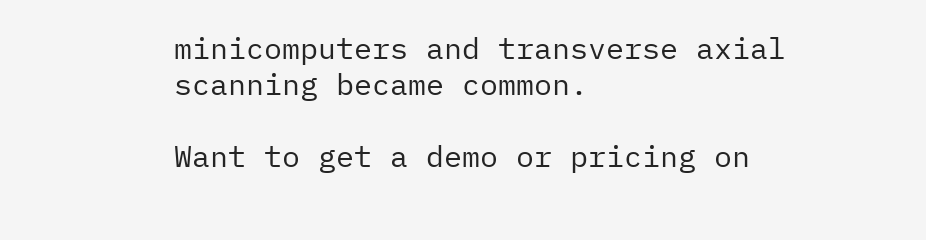minicomputers and transverse axial scanning became common.

Want to get a demo or pricing on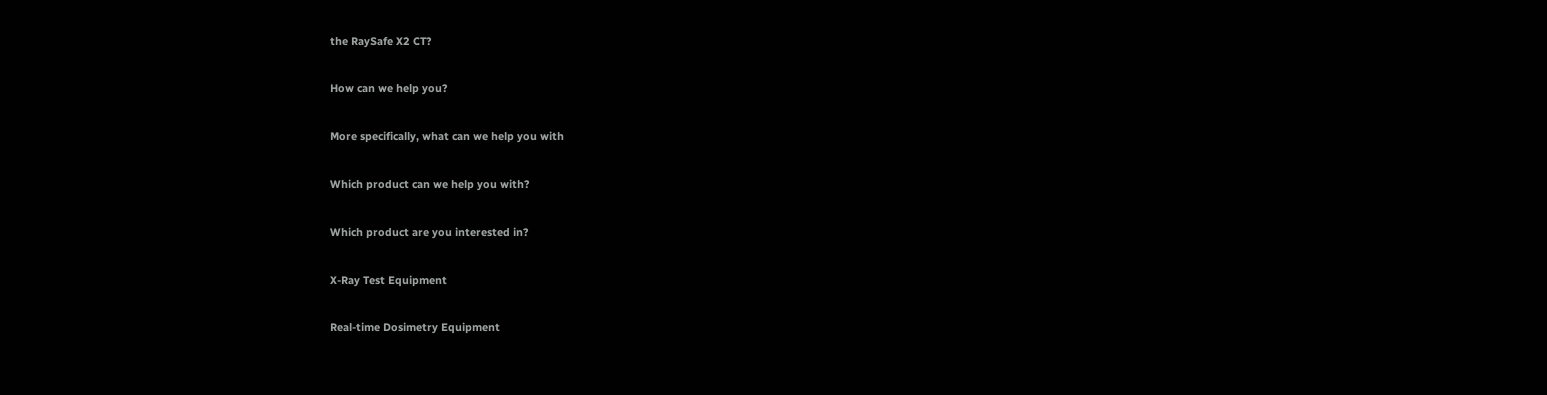the RaySafe X2 CT?

How can we help you?

More specifically, what can we help you with

Which product can we help you with?

Which product are you interested in?

X-Ray Test Equipment

Real-time Dosimetry Equipment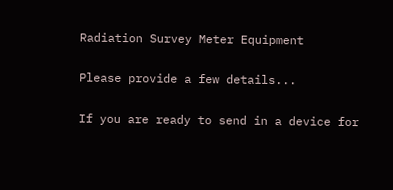Radiation Survey Meter Equipment

Please provide a few details...

If you are ready to send in a device for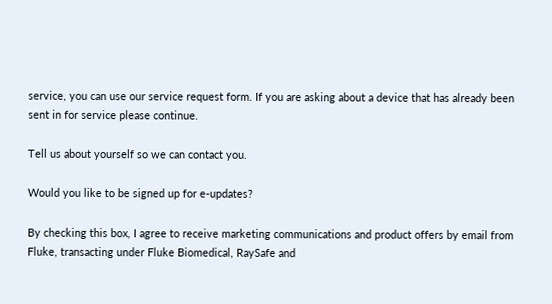service, you can use our service request form. If you are asking about a device that has already been sent in for service please continue.

Tell us about yourself so we can contact you.

Would you like to be signed up for e-updates?

By checking this box, I agree to receive marketing communications and product offers by email from Fluke, transacting under Fluke Biomedical, RaySafe and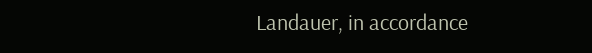Landauer, in accordance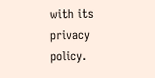with its privacy policy.